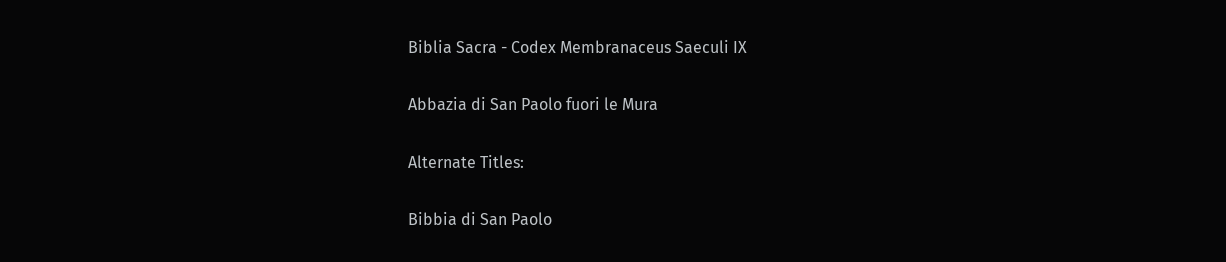Biblia Sacra - Codex Membranaceus Saeculi IX

Abbazia di San Paolo fuori le Mura

Alternate Titles:

Bibbia di San Paolo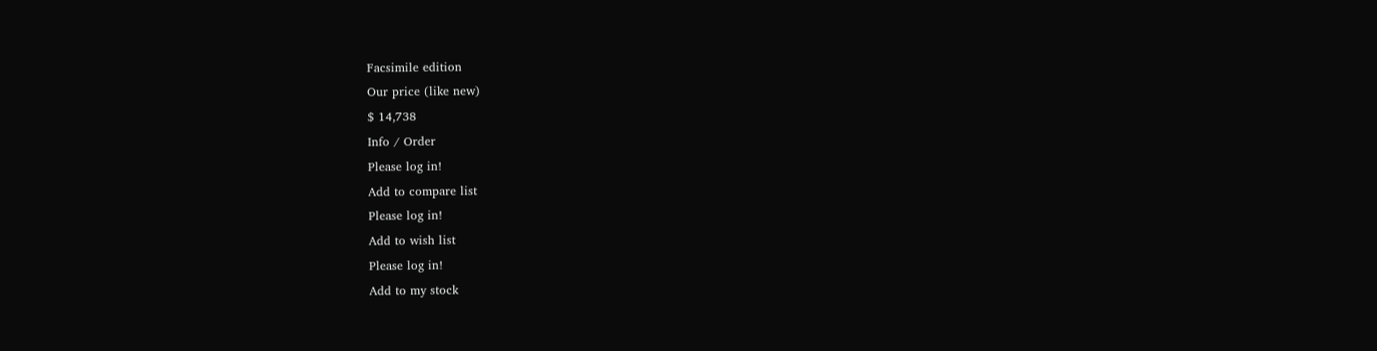Facsimile edition
Our price (like new)
$ 14,738
Info / Order
Please log in!
Add to compare list
Please log in!
Add to wish list
Please log in!
Add to my stock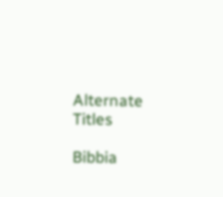Alternate Titles

Bibbia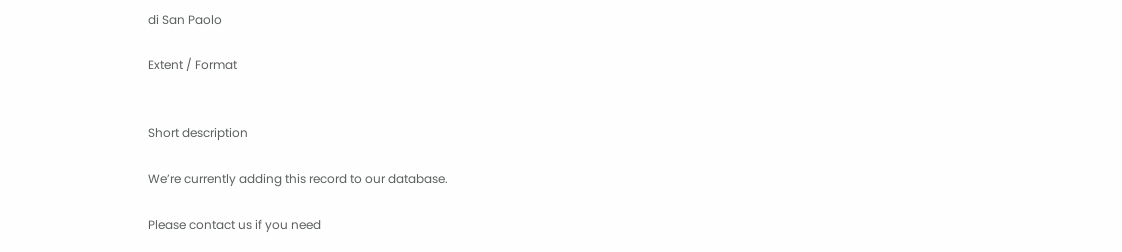di San Paolo

Extent / Format


Short description

We’re currently adding this record to our database.

Please contact us if you need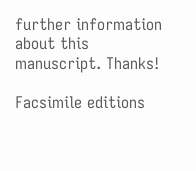further information about this manuscript. Thanks!

Facsimile editions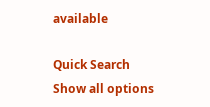available

Quick Search
Show all options